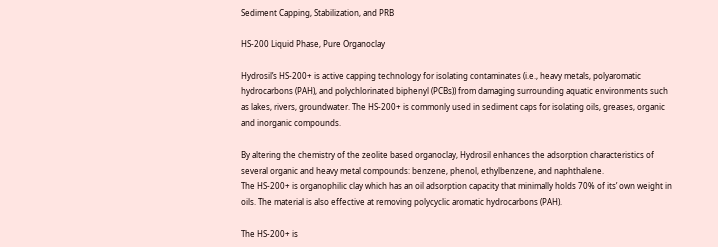Sediment Capping, Stabilization, and PRB

HS-200 Liquid Phase, Pure Organoclay

Hydrosil’s HS-200+ is active capping technology for isolating contaminates (i.e., heavy metals, polyaromatic hydrocarbons (PAH), and polychlorinated biphenyl (PCBs)) from damaging surrounding aquatic environments such as lakes, rivers, groundwater. The HS-200+ is commonly used in sediment caps for isolating oils, greases, organic and inorganic compounds.

By altering the chemistry of the zeolite based organoclay, Hydrosil enhances the adsorption characteristics of several organic and heavy metal compounds: benzene, phenol, ethylbenzene, and naphthalene.
The HS-200+ is organophilic clay which has an oil adsorption capacity that minimally holds 70% of its’ own weight in oils. The material is also effective at removing polycyclic aromatic hydrocarbons (PAH).

The HS-200+ is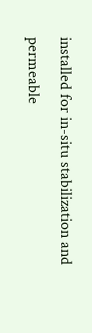installed for in-situ stabilization and permeable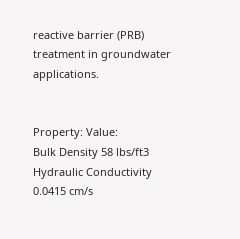reactive barrier (PRB) treatment in groundwater applications.


Property: Value:
Bulk Density 58 lbs/ft3
Hydraulic Conductivity 0.0415 cm/s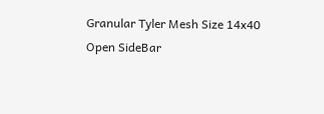Granular Tyler Mesh Size 14x40
Open SideBar